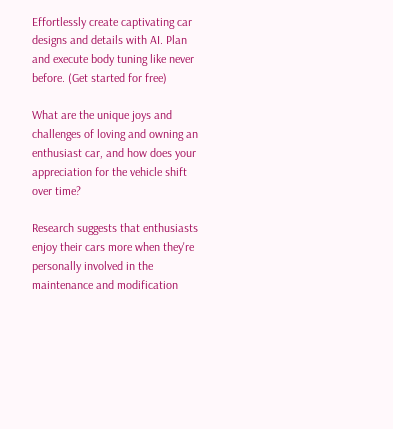Effortlessly create captivating car designs and details with AI. Plan and execute body tuning like never before. (Get started for free)

What are the unique joys and challenges of loving and owning an enthusiast car, and how does your appreciation for the vehicle shift over time?

Research suggests that enthusiasts enjoy their cars more when they're personally involved in the maintenance and modification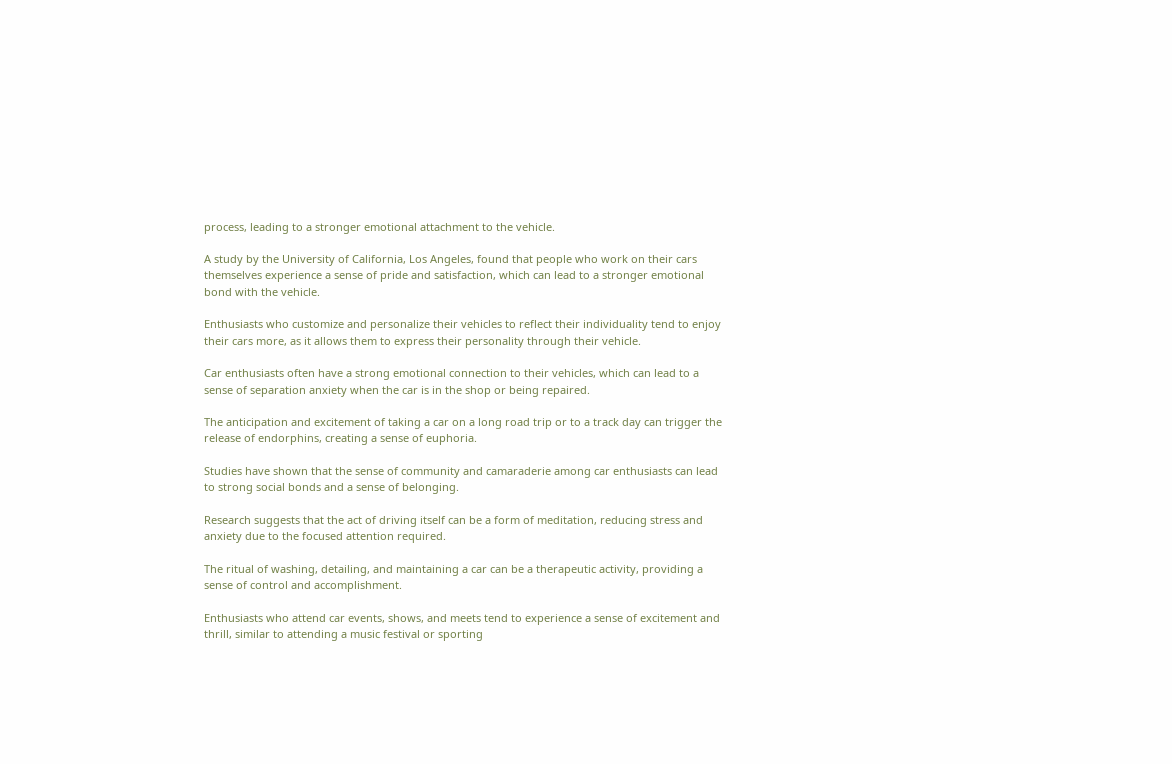process, leading to a stronger emotional attachment to the vehicle.

A study by the University of California, Los Angeles, found that people who work on their cars themselves experience a sense of pride and satisfaction, which can lead to a stronger emotional bond with the vehicle.

Enthusiasts who customize and personalize their vehicles to reflect their individuality tend to enjoy their cars more, as it allows them to express their personality through their vehicle.

Car enthusiasts often have a strong emotional connection to their vehicles, which can lead to a sense of separation anxiety when the car is in the shop or being repaired.

The anticipation and excitement of taking a car on a long road trip or to a track day can trigger the release of endorphins, creating a sense of euphoria.

Studies have shown that the sense of community and camaraderie among car enthusiasts can lead to strong social bonds and a sense of belonging.

Research suggests that the act of driving itself can be a form of meditation, reducing stress and anxiety due to the focused attention required.

The ritual of washing, detailing, and maintaining a car can be a therapeutic activity, providing a sense of control and accomplishment.

Enthusiasts who attend car events, shows, and meets tend to experience a sense of excitement and thrill, similar to attending a music festival or sporting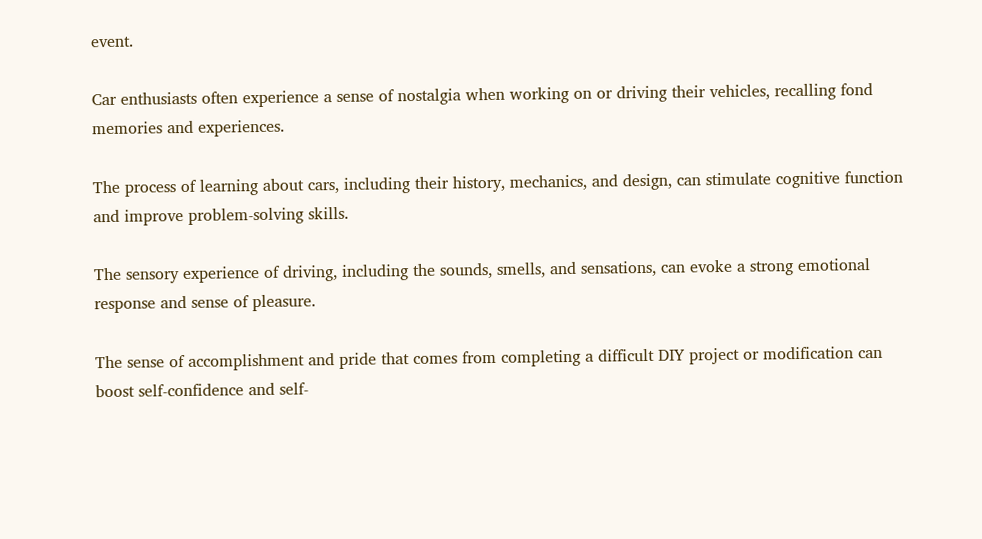event.

Car enthusiasts often experience a sense of nostalgia when working on or driving their vehicles, recalling fond memories and experiences.

The process of learning about cars, including their history, mechanics, and design, can stimulate cognitive function and improve problem-solving skills.

The sensory experience of driving, including the sounds, smells, and sensations, can evoke a strong emotional response and sense of pleasure.

The sense of accomplishment and pride that comes from completing a difficult DIY project or modification can boost self-confidence and self-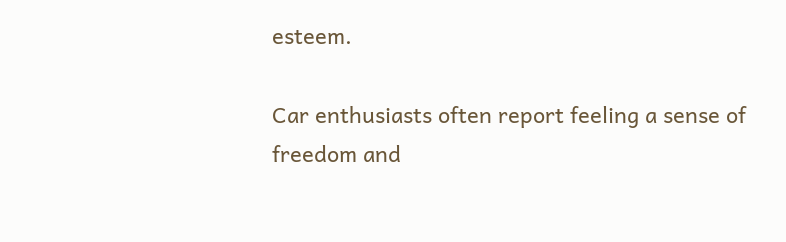esteem.

Car enthusiasts often report feeling a sense of freedom and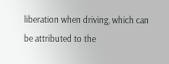liberation when driving, which can be attributed to the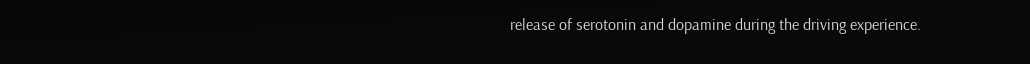release of serotonin and dopamine during the driving experience.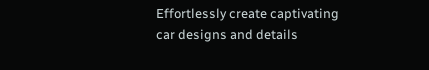Effortlessly create captivating car designs and details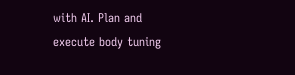with AI. Plan and execute body tuning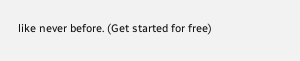like never before. (Get started for free)